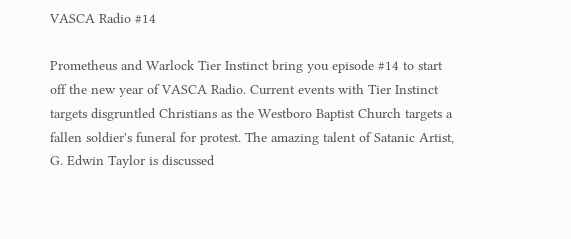VASCA Radio #14

Prometheus and Warlock Tier Instinct bring you episode #14 to start off the new year of VASCA Radio. Current events with Tier Instinct targets disgruntled Christians as the Westboro Baptist Church targets a fallen soldier's funeral for protest. The amazing talent of Satanic Artist, G. Edwin Taylor is discussed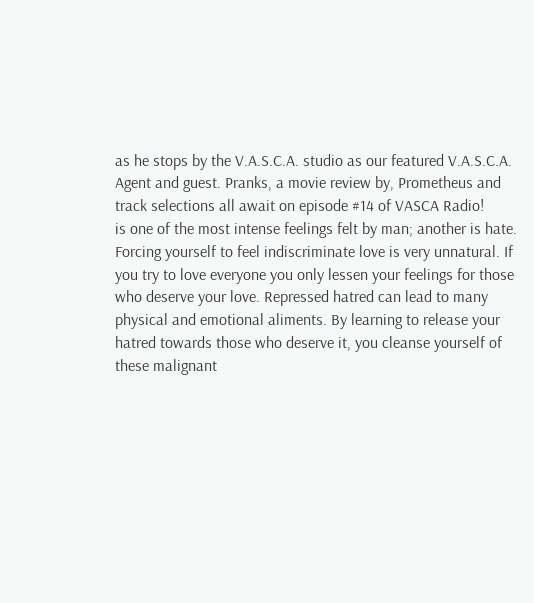as he stops by the V.A.S.C.A. studio as our featured V.A.S.C.A. Agent and guest. Pranks, a movie review by, Prometheus and track selections all await on episode #14 of VASCA Radio!
is one of the most intense feelings felt by man; another is hate. Forcing yourself to feel indiscriminate love is very unnatural. If you try to love everyone you only lessen your feelings for those who deserve your love. Repressed hatred can lead to many physical and emotional aliments. By learning to release your hatred towards those who deserve it, you cleanse yourself of these malignant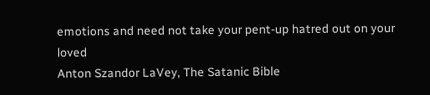emotions and need not take your pent-up hatred out on your loved
Anton Szandor LaVey, The Satanic Bible